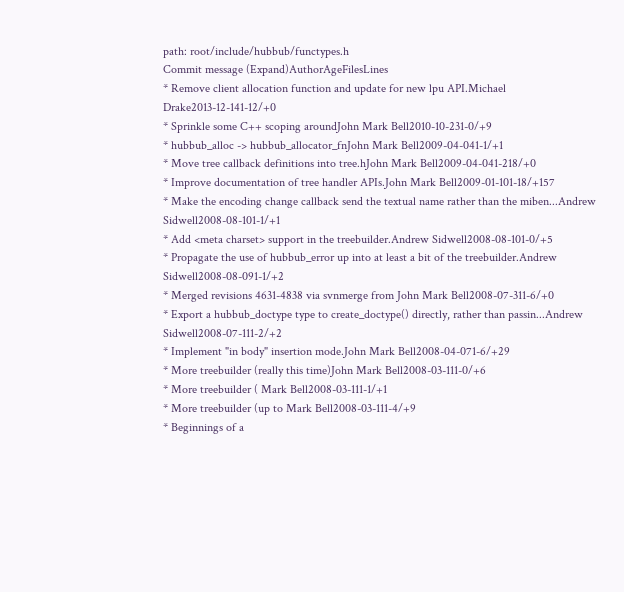path: root/include/hubbub/functypes.h
Commit message (Expand)AuthorAgeFilesLines
* Remove client allocation function and update for new lpu API.Michael Drake2013-12-141-12/+0
* Sprinkle some C++ scoping aroundJohn Mark Bell2010-10-231-0/+9
* hubbub_alloc -> hubbub_allocator_fnJohn Mark Bell2009-04-041-1/+1
* Move tree callback definitions into tree.hJohn Mark Bell2009-04-041-218/+0
* Improve documentation of tree handler APIs.John Mark Bell2009-01-101-18/+157
* Make the encoding change callback send the textual name rather than the miben...Andrew Sidwell2008-08-101-1/+1
* Add <meta charset> support in the treebuilder.Andrew Sidwell2008-08-101-0/+5
* Propagate the use of hubbub_error up into at least a bit of the treebuilder.Andrew Sidwell2008-08-091-1/+2
* Merged revisions 4631-4838 via svnmerge from John Mark Bell2008-07-311-6/+0
* Export a hubbub_doctype type to create_doctype() directly, rather than passin...Andrew Sidwell2008-07-111-2/+2
* Implement "in body" insertion mode.John Mark Bell2008-04-071-6/+29
* More treebuilder (really this time)John Mark Bell2008-03-111-0/+6
* More treebuilder ( Mark Bell2008-03-111-1/+1
* More treebuilder (up to Mark Bell2008-03-111-4/+9
* Beginnings of a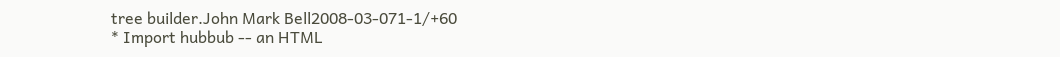tree builder.John Mark Bell2008-03-071-1/+60
* Import hubbub -- an HTML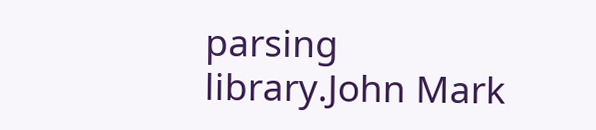parsing library.John Mark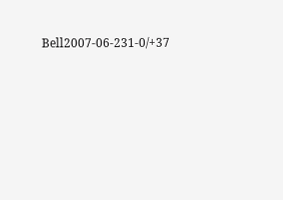Bell2007-06-231-0/+37